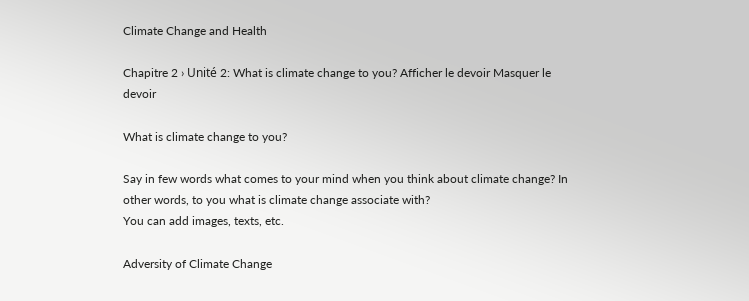Climate Change and Health

Chapitre 2 › Unité 2: What is climate change to you? Afficher le devoir Masquer le devoir

What is climate change to you?

Say in few words what comes to your mind when you think about climate change? In other words, to you what is climate change associate with?
You can add images, texts, etc.

Adversity of Climate Change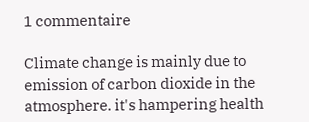1 commentaire

Climate change is mainly due to emission of carbon dioxide in the atmosphere. it's hampering health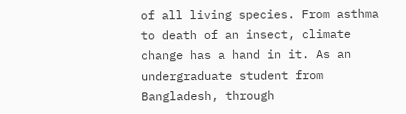of all living species. From asthma to death of an insect, climate change has a hand in it. As an undergraduate student from Bangladesh, through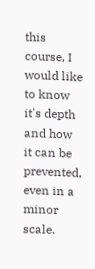this course, I would like to know it's depth and how it can be prevented, even in a minor scale.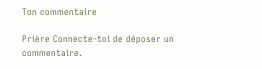Ton commentaire

Prière Connecte-toi de déposer un commentaire.